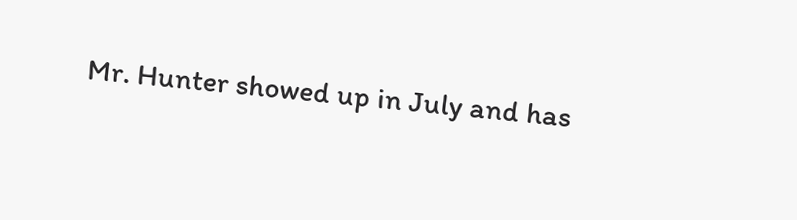Mr. Hunter showed up in July and has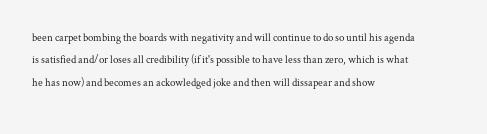been carpet bombing the boards with negativity and will continue to do so until his agenda is satisfied and/or loses all credibility (if it's possible to have less than zero, which is what he has now) and becomes an ackowledged joke and then will dissapear and show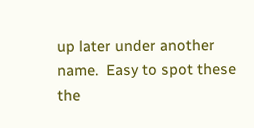up later under another name.  Easy to spot these the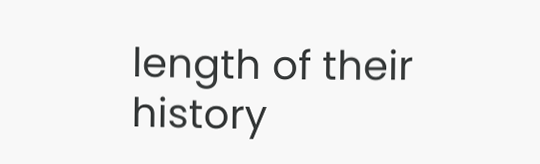length of their history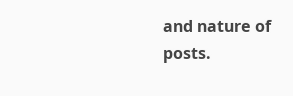and nature of posts.